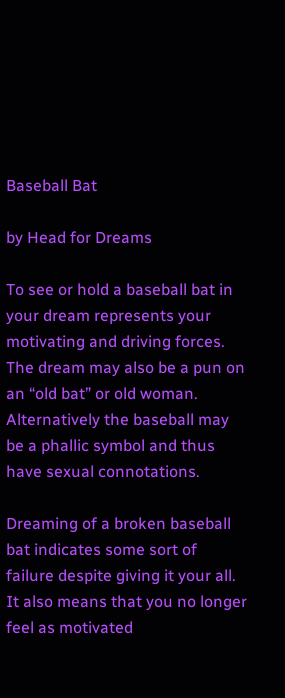Baseball Bat

by Head for Dreams

To see or hold a baseball bat in your dream represents your motivating and driving forces. The dream may also be a pun on an “old bat” or old woman. Alternatively the baseball may be a phallic symbol and thus have sexual connotations.

Dreaming of a broken baseball bat indicates some sort of failure despite giving it your all. It also means that you no longer feel as motivated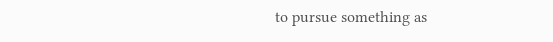to pursue something as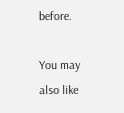before.

You may also like